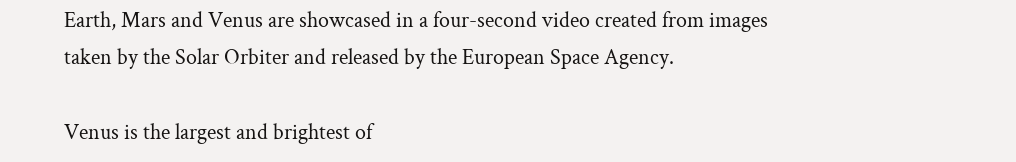Earth, Mars and Venus are showcased in a four-second video created from images taken by the Solar Orbiter and released by the European Space Agency.

Venus is the largest and brightest of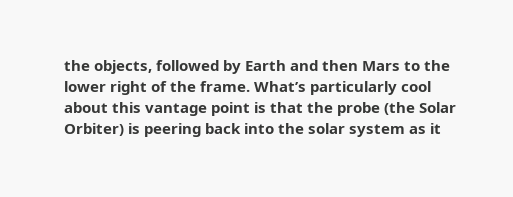the objects, followed by Earth and then Mars to the lower right of the frame. What’s particularly cool about this vantage point is that the probe (the Solar Orbiter) is peering back into the solar system as it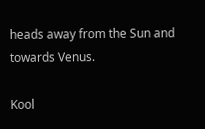heads away from the Sun and towards Venus.

Kool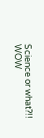Science or what?!! WOW